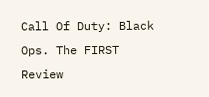Call Of Duty: Black Ops. The FIRST Review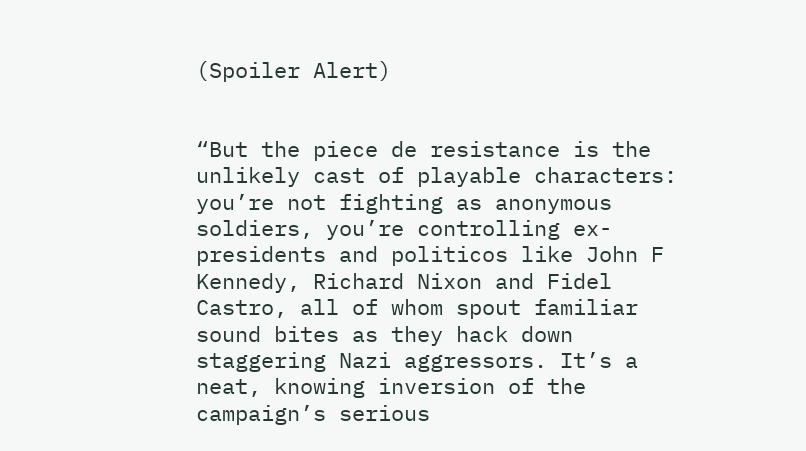(Spoiler Alert)


“But the piece de resistance is the unlikely cast of playable characters: you’re not fighting as anonymous soldiers, you’re controlling ex-presidents and politicos like John F Kennedy, Richard Nixon and Fidel Castro, all of whom spout familiar sound bites as they hack down staggering Nazi aggressors. It’s a neat, knowing inversion of the campaign’s serious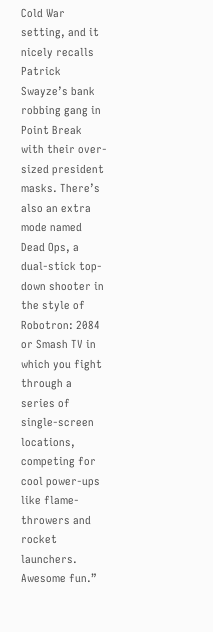Cold War setting, and it nicely recalls Patrick Swayze’s bank robbing gang in Point Break with their over-sized president masks. There’s also an extra mode named Dead Ops, a dual-stick top-down shooter in the style of Robotron: 2084 or Smash TV in which you fight through a series of single-screen locations, competing for cool power-ups like flame-throwers and rocket launchers. Awesome fun.”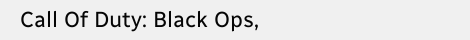Call Of Duty: Black Ops,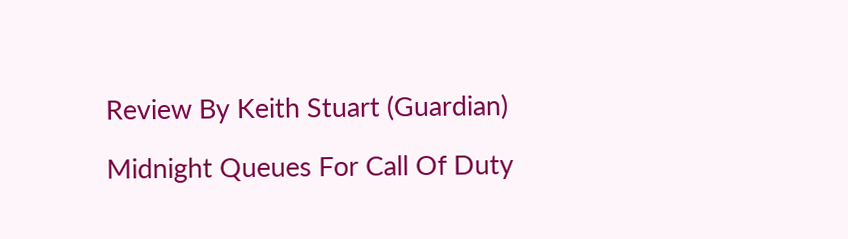Review By Keith Stuart (Guardian)

Midnight Queues For Call Of Duty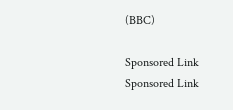(BBC)

Sponsored Link
Sponsored Link